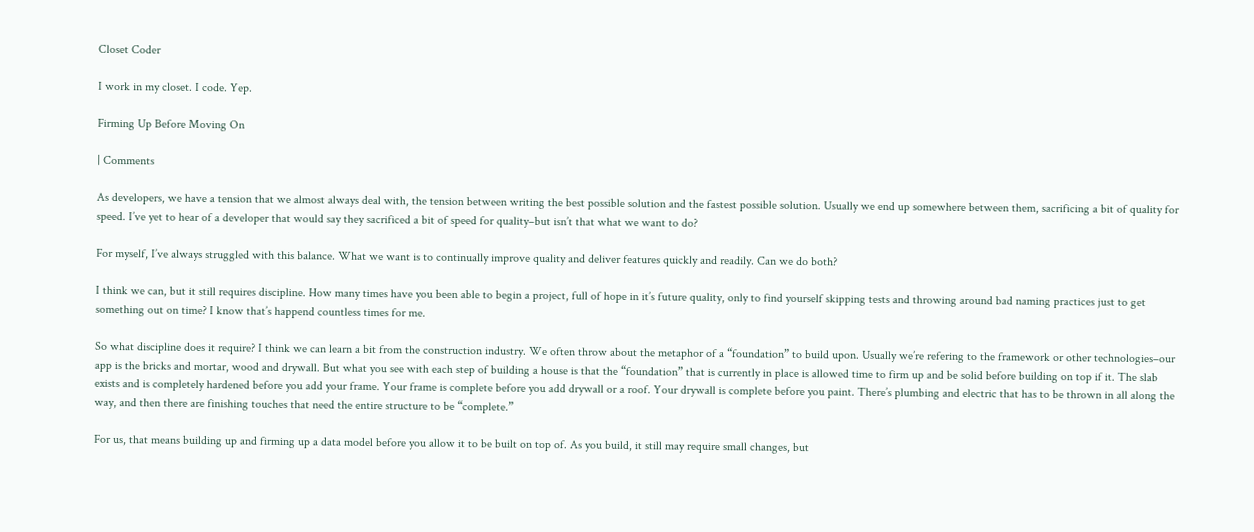Closet Coder

I work in my closet. I code. Yep.

Firming Up Before Moving On

| Comments

As developers, we have a tension that we almost always deal with, the tension between writing the best possible solution and the fastest possible solution. Usually we end up somewhere between them, sacrificing a bit of quality for speed. I’ve yet to hear of a developer that would say they sacrificed a bit of speed for quality–but isn’t that what we want to do?

For myself, I’ve always struggled with this balance. What we want is to continually improve quality and deliver features quickly and readily. Can we do both?

I think we can, but it still requires discipline. How many times have you been able to begin a project, full of hope in it’s future quality, only to find yourself skipping tests and throwing around bad naming practices just to get something out on time? I know that’s happend countless times for me.

So what discipline does it require? I think we can learn a bit from the construction industry. We often throw about the metaphor of a “foundation” to build upon. Usually we’re refering to the framework or other technologies–our app is the bricks and mortar, wood and drywall. But what you see with each step of building a house is that the “foundation” that is currently in place is allowed time to firm up and be solid before building on top if it. The slab exists and is completely hardened before you add your frame. Your frame is complete before you add drywall or a roof. Your drywall is complete before you paint. There’s plumbing and electric that has to be thrown in all along the way, and then there are finishing touches that need the entire structure to be “complete.”

For us, that means building up and firming up a data model before you allow it to be built on top of. As you build, it still may require small changes, but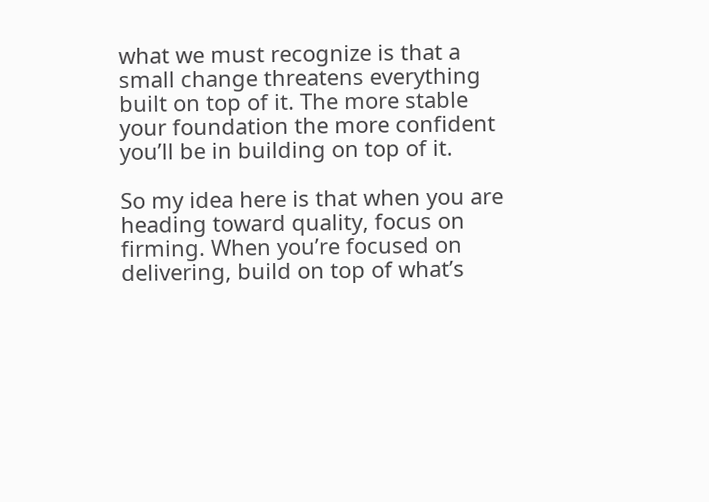what we must recognize is that a small change threatens everything built on top of it. The more stable your foundation the more confident you’ll be in building on top of it.

So my idea here is that when you are heading toward quality, focus on firming. When you’re focused on delivering, build on top of what’s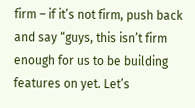firm – if it’s not firm, push back and say “guys, this isn’t firm enough for us to be building features on yet. Let’s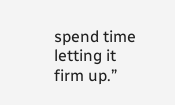spend time letting it firm up.”